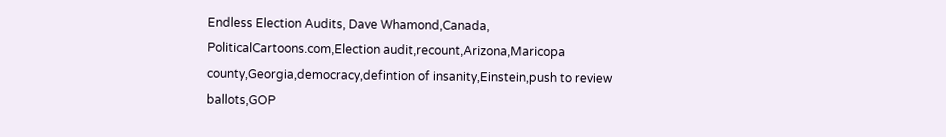Endless Election Audits, Dave Whamond,Canada, PoliticalCartoons.com,Election audit,recount,Arizona,Maricopa county,Georgia,democracy,defintion of insanity,Einstein,push to review ballots,GOP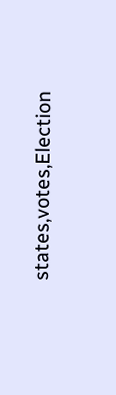states,votes,Election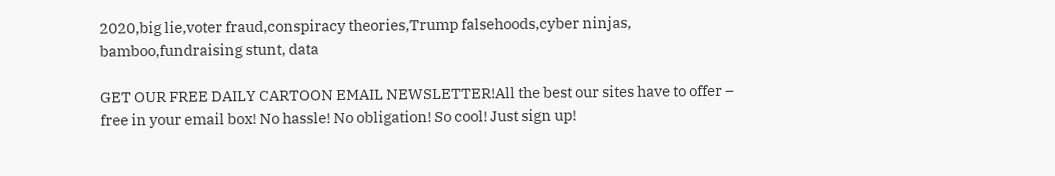2020,big lie,voter fraud,conspiracy theories,Trump falsehoods,cyber ninjas, bamboo,fundraising stunt, data

GET OUR FREE DAILY CARTOON EMAIL NEWSLETTER!All the best our sites have to offer – free in your email box! No hassle! No obligation! So cool! Just sign up!